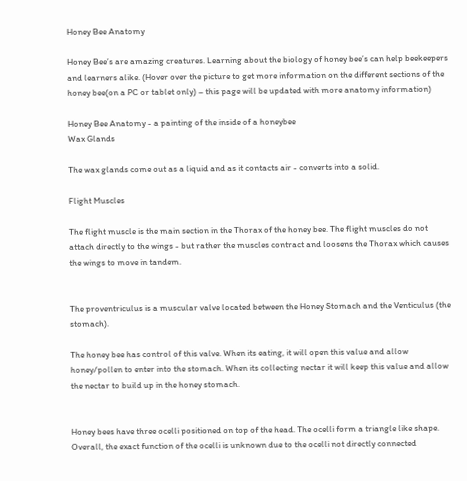Honey Bee Anatomy

Honey Bee’s are amazing creatures. Learning about the biology of honey bee’s can help beekeepers and learners alike. (Hover over the picture to get more information on the different sections of the honey bee(on a PC or tablet only) – this page will be updated with more anatomy information)

Honey Bee Anatomy - a painting of the inside of a honeybee
Wax Glands

The wax glands come out as a liquid and as it contacts air - converts into a solid.

Flight Muscles

The flight muscle is the main section in the Thorax of the honey bee. The flight muscles do not attach directly to the wings - but rather the muscles contract and loosens the Thorax which causes the wings to move in tandem.


The proventriculus is a muscular valve located between the Honey Stomach and the Venticulus (the stomach).

The honey bee has control of this valve. When its eating, it will open this value and allow honey/pollen to enter into the stomach. When its collecting nectar it will keep this value and allow the nectar to build up in the honey stomach.


Honey bees have three ocelli positioned on top of the head. The ocelli form a triangle like shape. Overall, the exact function of the ocelli is unknown due to the ocelli not directly connected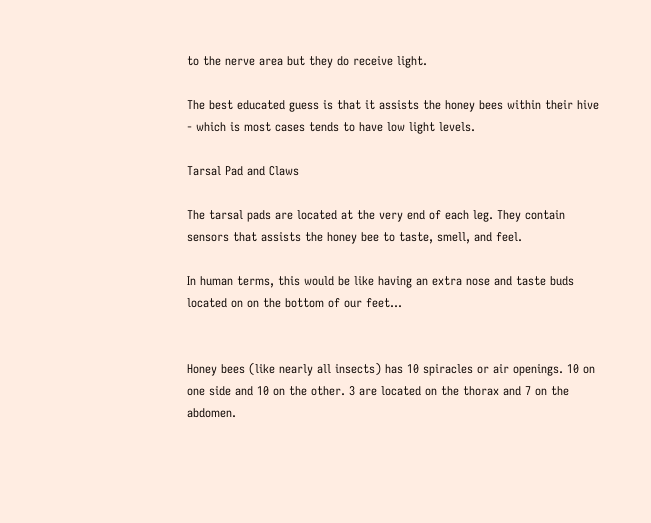to the nerve area but they do receive light.

The best educated guess is that it assists the honey bees within their hive - which is most cases tends to have low light levels.

Tarsal Pad and Claws

The tarsal pads are located at the very end of each leg. They contain sensors that assists the honey bee to taste, smell, and feel.

In human terms, this would be like having an extra nose and taste buds located on on the bottom of our feet...


Honey bees (like nearly all insects) has 10 spiracles or air openings. 10 on one side and 10 on the other. 3 are located on the thorax and 7 on the abdomen.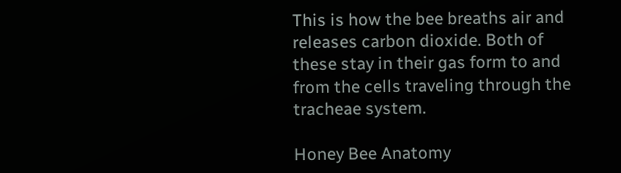This is how the bee breaths air and releases carbon dioxide. Both of these stay in their gas form to and from the cells traveling through the tracheae system.

Honey Bee Anatomy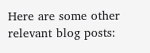Here are some other relevant blog posts: